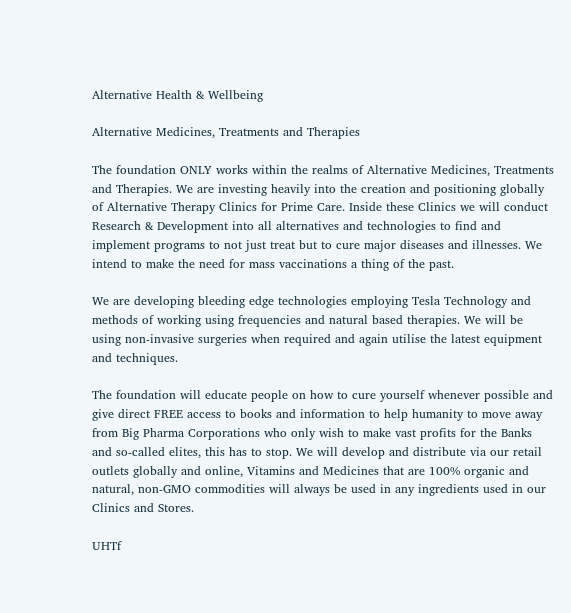Alternative Health & Wellbeing

Alternative Medicines, Treatments and Therapies

The foundation ONLY works within the realms of Alternative Medicines, Treatments and Therapies. We are investing heavily into the creation and positioning globally of Alternative Therapy Clinics for Prime Care. Inside these Clinics we will conduct Research & Development into all alternatives and technologies to find and implement programs to not just treat but to cure major diseases and illnesses. We intend to make the need for mass vaccinations a thing of the past.

We are developing bleeding edge technologies employing Tesla Technology and methods of working using frequencies and natural based therapies. We will be using non-invasive surgeries when required and again utilise the latest equipment and techniques.

The foundation will educate people on how to cure yourself whenever possible and give direct FREE access to books and information to help humanity to move away from Big Pharma Corporations who only wish to make vast profits for the Banks and so-called elites, this has to stop. We will develop and distribute via our retail outlets globally and online, Vitamins and Medicines that are 100% organic and natural, non-GMO commodities will always be used in any ingredients used in our Clinics and Stores.

UHTf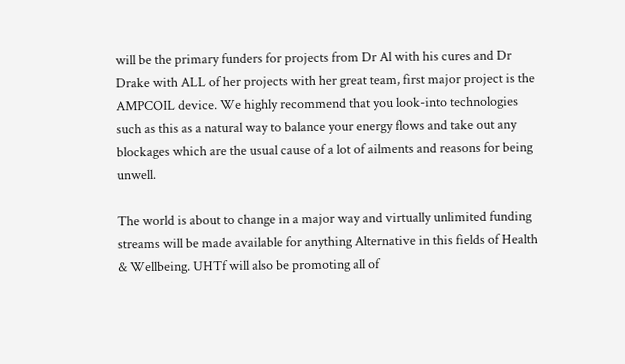will be the primary funders for projects from Dr Al with his cures and Dr Drake with ALL of her projects with her great team, first major project is the AMPCOIL device. We highly recommend that you look-into technologies such as this as a natural way to balance your energy flows and take out any blockages which are the usual cause of a lot of ailments and reasons for being unwell.

The world is about to change in a major way and virtually unlimited funding streams will be made available for anything Alternative in this fields of Health & Wellbeing. UHTf will also be promoting all of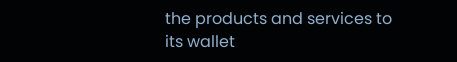the products and services to its wallet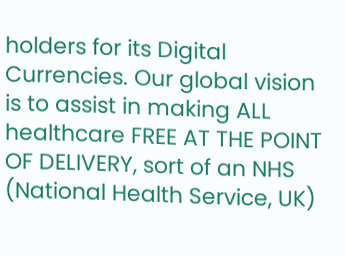holders for its Digital Currencies. Our global vision is to assist in making ALL healthcare FREE AT THE POINT OF DELIVERY, sort of an NHS (National Health Service, UK)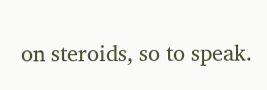on steroids, so to speak.